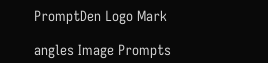PromptDen Logo Mark

angles Image Prompts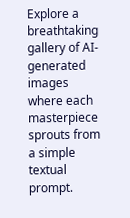Explore a breathtaking gallery of AI-generated images where each masterpiece sprouts from a simple textual prompt.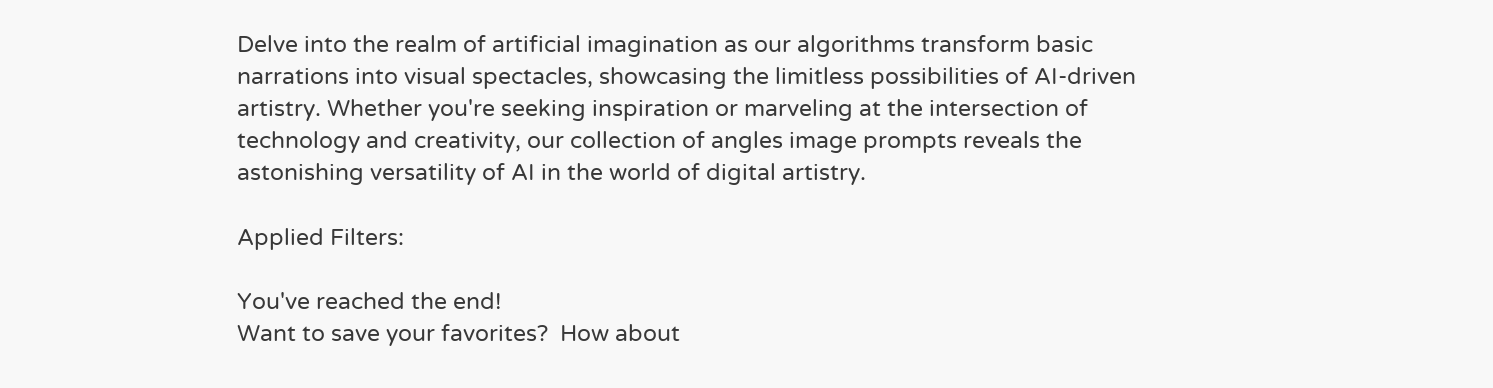Delve into the realm of artificial imagination as our algorithms transform basic narrations into visual spectacles, showcasing the limitless possibilities of AI-driven artistry. Whether you're seeking inspiration or marveling at the intersection of technology and creativity, our collection of angles image prompts reveals the astonishing versatility of AI in the world of digital artistry.

Applied Filters:

You've reached the end!
Want to save your favorites?  How about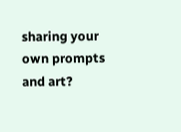sharing your own prompts and art?